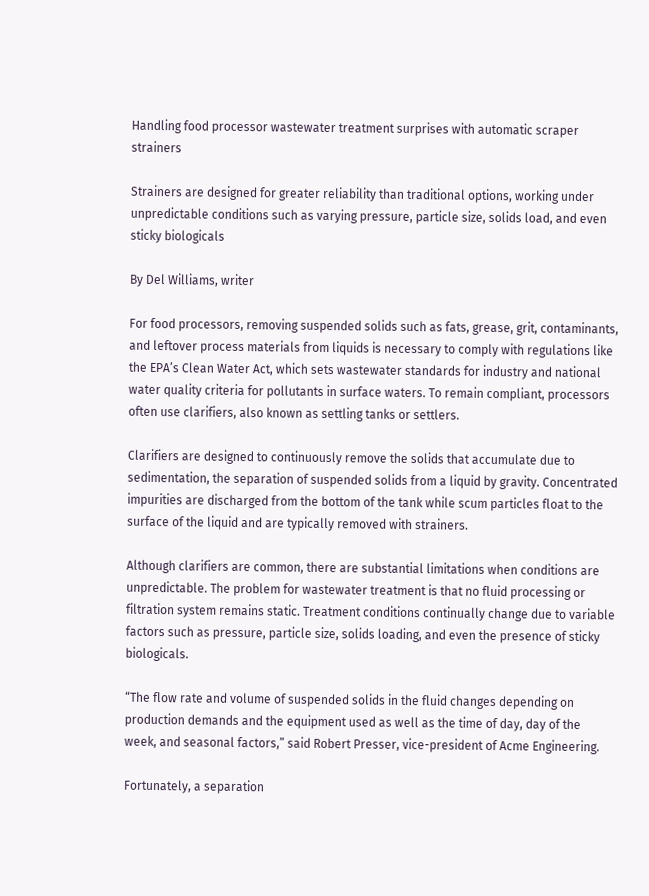Handling food processor wastewater treatment surprises with automatic scraper strainers

Strainers are designed for greater reliability than traditional options, working under unpredictable conditions such as varying pressure, particle size, solids load, and even sticky biologicals

By Del Williams, writer

For food processors, removing suspended solids such as fats, grease, grit, contaminants, and leftover process materials from liquids is necessary to comply with regulations like the EPA’s Clean Water Act, which sets wastewater standards for industry and national water quality criteria for pollutants in surface waters. To remain compliant, processors often use clarifiers, also known as settling tanks or settlers.

Clarifiers are designed to continuously remove the solids that accumulate due to sedimentation, the separation of suspended solids from a liquid by gravity. Concentrated impurities are discharged from the bottom of the tank while scum particles float to the surface of the liquid and are typically removed with strainers.

Although clarifiers are common, there are substantial limitations when conditions are unpredictable. The problem for wastewater treatment is that no fluid processing or filtration system remains static. Treatment conditions continually change due to variable factors such as pressure, particle size, solids loading, and even the presence of sticky biologicals.

“The flow rate and volume of suspended solids in the fluid changes depending on production demands and the equipment used as well as the time of day, day of the week, and seasonal factors,” said Robert Presser, vice-president of Acme Engineering.

Fortunately, a separation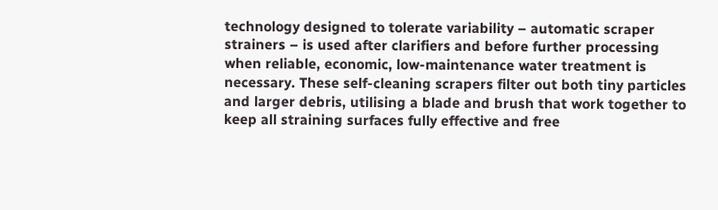technology designed to tolerate variability – automatic scraper strainers – is used after clarifiers and before further processing when reliable, economic, low-maintenance water treatment is necessary. These self-cleaning scrapers filter out both tiny particles and larger debris, utilising a blade and brush that work together to keep all straining surfaces fully effective and free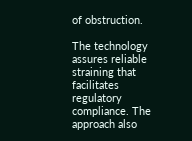of obstruction.

The technology assures reliable straining that facilitates regulatory compliance. The approach also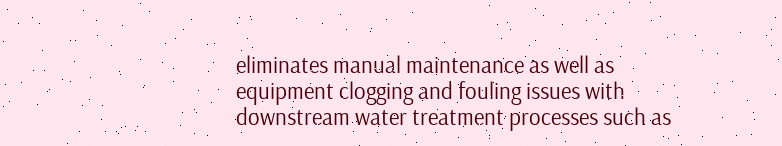eliminates manual maintenance as well as equipment clogging and fouling issues with downstream water treatment processes such as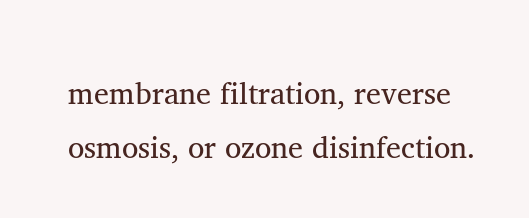membrane filtration, reverse osmosis, or ozone disinfection.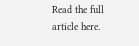Read the full article here.